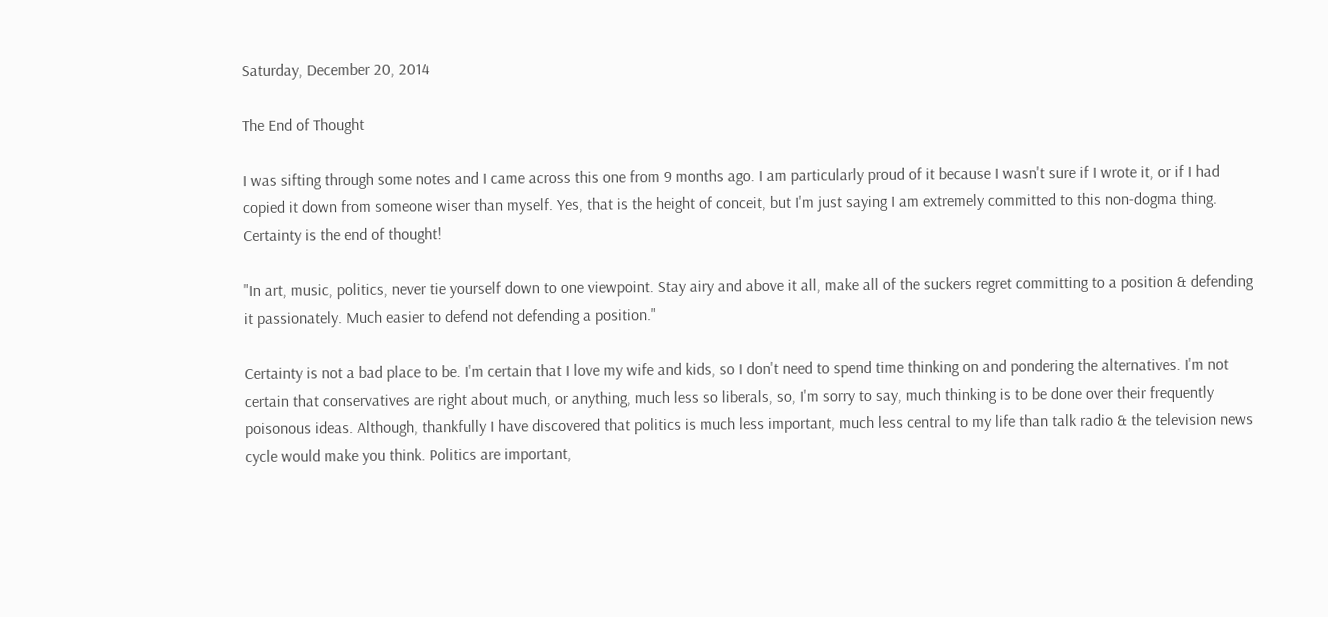Saturday, December 20, 2014

The End of Thought

I was sifting through some notes and I came across this one from 9 months ago. I am particularly proud of it because I wasn't sure if I wrote it, or if I had copied it down from someone wiser than myself. Yes, that is the height of conceit, but I'm just saying I am extremely committed to this non-dogma thing. Certainty is the end of thought!

"In art, music, politics, never tie yourself down to one viewpoint. Stay airy and above it all, make all of the suckers regret committing to a position & defending it passionately. Much easier to defend not defending a position."

Certainty is not a bad place to be. I'm certain that I love my wife and kids, so I don't need to spend time thinking on and pondering the alternatives. I'm not certain that conservatives are right about much, or anything, much less so liberals, so, I'm sorry to say, much thinking is to be done over their frequently poisonous ideas. Although, thankfully I have discovered that politics is much less important, much less central to my life than talk radio & the television news cycle would make you think. Politics are important,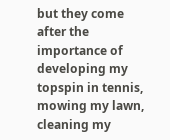but they come after the importance of developing my topspin in tennis, mowing my lawn, cleaning my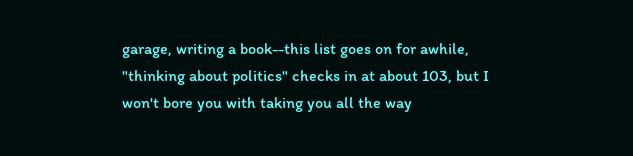garage, writing a book--this list goes on for awhile, "thinking about politics" checks in at about 103, but I won't bore you with taking you all the way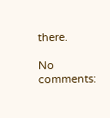there.

No comments: